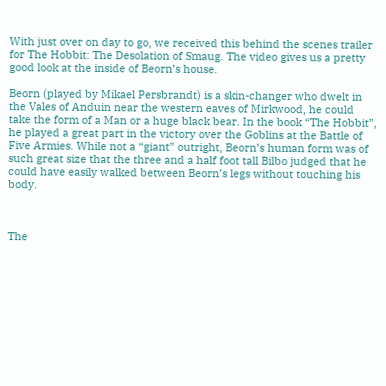With just over on day to go, we received this behind the scenes trailer for The Hobbit: The Desolation of Smaug. The video gives us a pretty good look at the inside of Beorn’s house.

Beorn (played by Mikael Persbrandt) is a skin-changer who dwelt in the Vales of Anduin near the western eaves of Mirkwood, he could take the form of a Man or a huge black bear. In the book “The Hobbit”, he played a great part in the victory over the Goblins at the Battle of Five Armies. While not a “giant” outright, Beorn’s human form was of such great size that the three and a half foot tall Bilbo judged that he could have easily walked between Beorn’s legs without touching his body.



The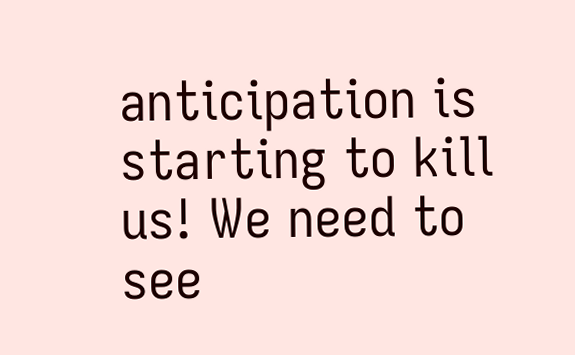anticipation is starting to kill us! We need to see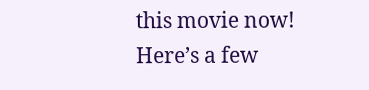this movie now! Here’s a few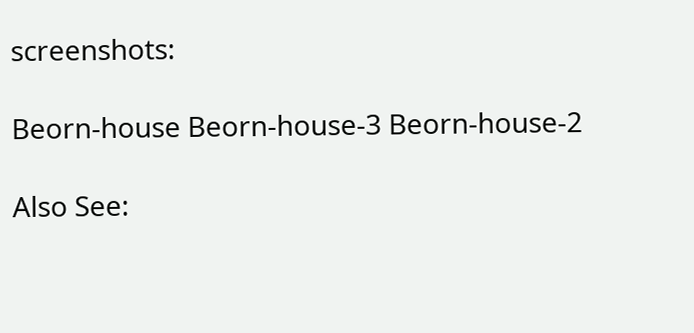screenshots:

Beorn-house Beorn-house-3 Beorn-house-2

Also See: